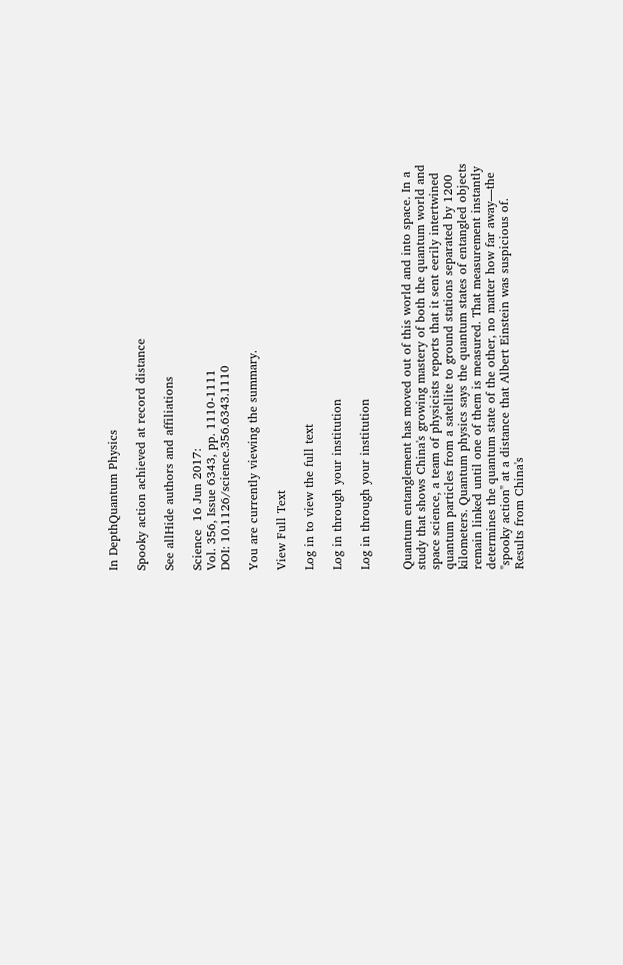In DepthQuantum Physics

Spooky action achieved at record distance

See allHide authors and affiliations

Science  16 Jun 2017:
Vol. 356, Issue 6343, pp. 1110-1111
DOI: 10.1126/science.356.6343.1110

You are currently viewing the summary.

View Full Text

Log in to view the full text

Log in through your institution

Log in through your institution


Quantum entanglement has moved out of this world and into space. In a study that shows China's growing mastery of both the quantum world and space science, a team of physicists reports that it sent eerily intertwined quantum particles from a satellite to ground stations separated by 1200 kilometers. Quantum physics says the quantum states of entangled objects remain linked until one of them is measured. That measurement instantly determines the quantum state of the other, no matter how far away—the "spooky action" at a distance that Albert Einstein was suspicious of. Results from China's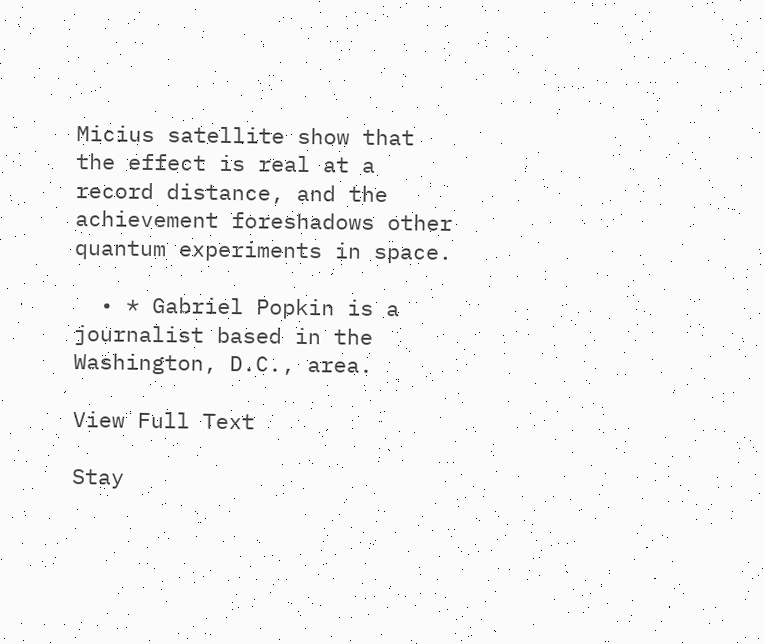Micius satellite show that the effect is real at a record distance, and the achievement foreshadows other quantum experiments in space.

  • * Gabriel Popkin is a journalist based in the Washington, D.C., area.

View Full Text

Stay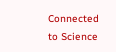Connected to Science